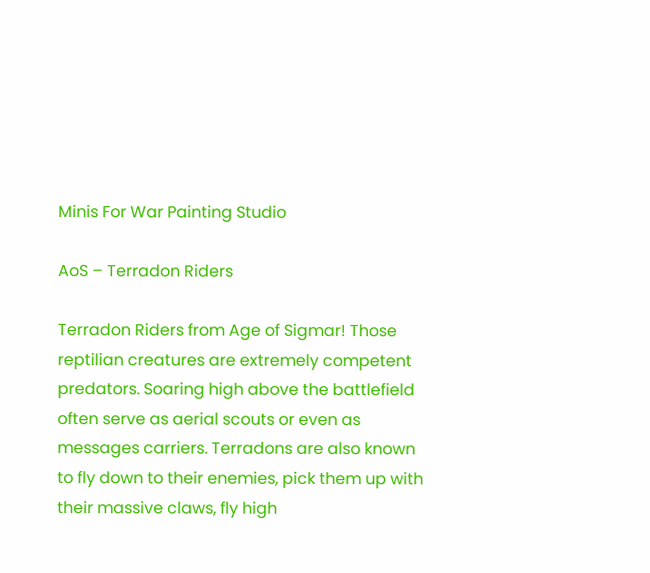Minis For War Painting Studio

AoS – Terradon Riders

Terradon Riders from Age of Sigmar! Those reptilian creatures are extremely competent predators. Soaring high above the battlefield often serve as aerial scouts or even as messages carriers. Terradons are also known to fly down to their enemies, pick them up with their massive claws, fly high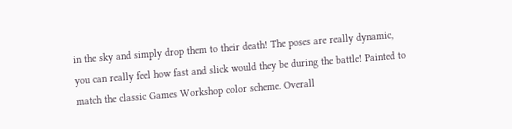in the sky and simply drop them to their death! The poses are really dynamic, you can really feel how fast and slick would they be during the battle! Painted to match the classic Games Workshop color scheme. Overall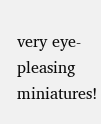very eye-pleasing miniatures!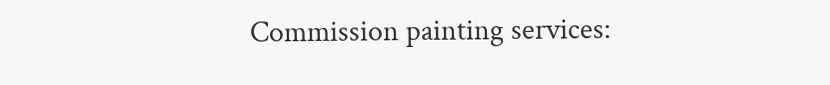Commission painting services: